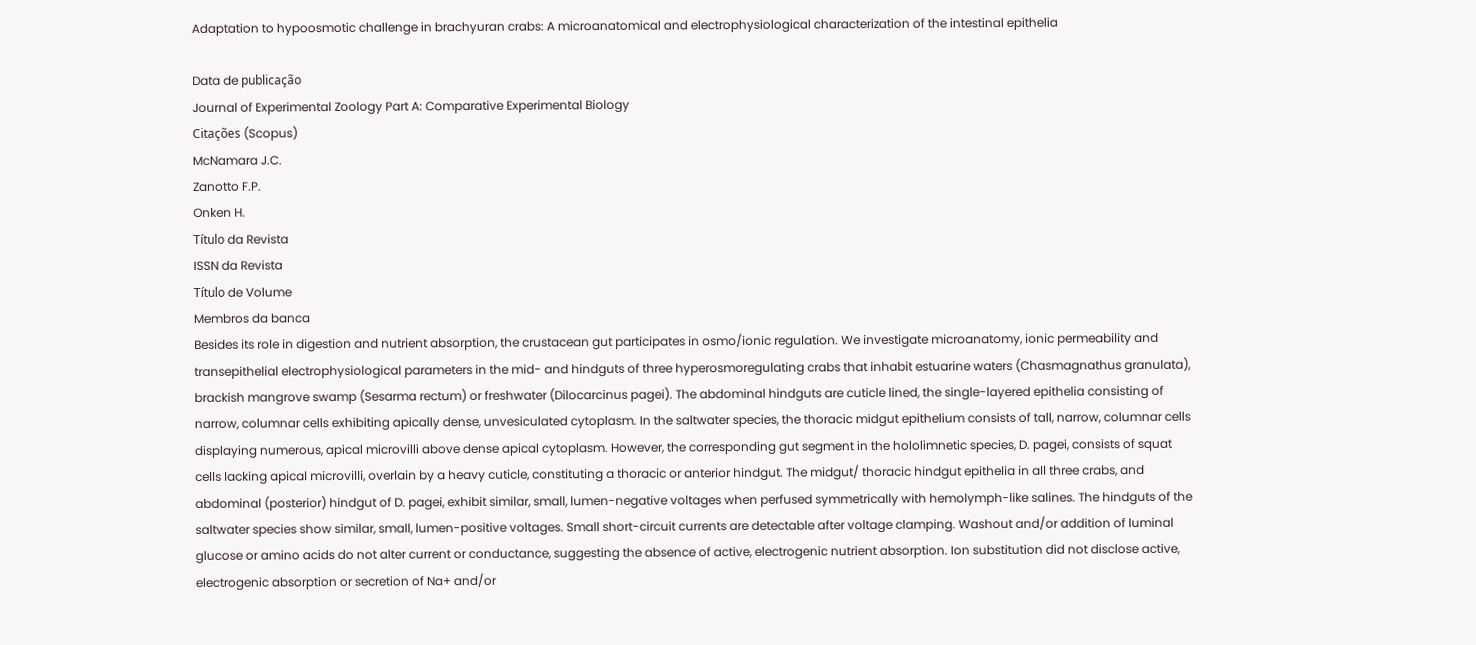Adaptation to hypoosmotic challenge in brachyuran crabs: A microanatomical and electrophysiological characterization of the intestinal epithelia

Data de publicação
Journal of Experimental Zoology Part A: Comparative Experimental Biology
Citações (Scopus)
McNamara J.C.
Zanotto F.P.
Onken H.
Título da Revista
ISSN da Revista
Título de Volume
Membros da banca
Besides its role in digestion and nutrient absorption, the crustacean gut participates in osmo/ionic regulation. We investigate microanatomy, ionic permeability and transepithelial electrophysiological parameters in the mid- and hindguts of three hyperosmoregulating crabs that inhabit estuarine waters (Chasmagnathus granulata), brackish mangrove swamp (Sesarma rectum) or freshwater (Dilocarcinus pagei). The abdominal hindguts are cuticle lined, the single-layered epithelia consisting of narrow, columnar cells exhibiting apically dense, unvesiculated cytoplasm. In the saltwater species, the thoracic midgut epithelium consists of tall, narrow, columnar cells displaying numerous, apical microvilli above dense apical cytoplasm. However, the corresponding gut segment in the hololimnetic species, D. pagei, consists of squat cells lacking apical microvilli, overlain by a heavy cuticle, constituting a thoracic or anterior hindgut. The midgut/ thoracic hindgut epithelia in all three crabs, and abdominal (posterior) hindgut of D. pagei, exhibit similar, small, lumen-negative voltages when perfused symmetrically with hemolymph-like salines. The hindguts of the saltwater species show similar, small, lumen-positive voltages. Small short-circuit currents are detectable after voltage clamping. Washout and/or addition of luminal glucose or amino acids do not alter current or conductance, suggesting the absence of active, electrogenic nutrient absorption. Ion substitution did not disclose active, electrogenic absorption or secretion of Na+ and/or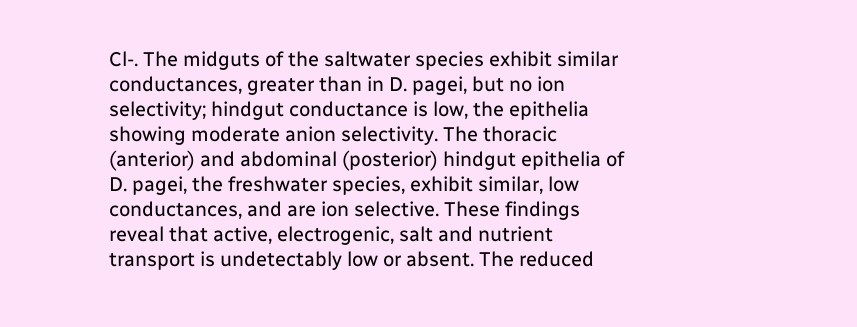Cl-. The midguts of the saltwater species exhibit similar conductances, greater than in D. pagei, but no ion selectivity; hindgut conductance is low, the epithelia showing moderate anion selectivity. The thoracic (anterior) and abdominal (posterior) hindgut epithelia of D. pagei, the freshwater species, exhibit similar, low conductances, and are ion selective. These findings reveal that active, electrogenic, salt and nutrient transport is undetectably low or absent. The reduced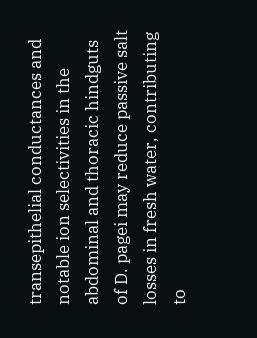transepithelial conductances and notable ion selectivities in the abdominal and thoracic hindguts of D. pagei may reduce passive salt losses in fresh water, contributing to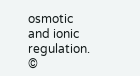osmotic and ionic regulation. ©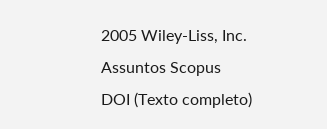2005 Wiley-Liss, Inc.
Assuntos Scopus
DOI (Texto completo)